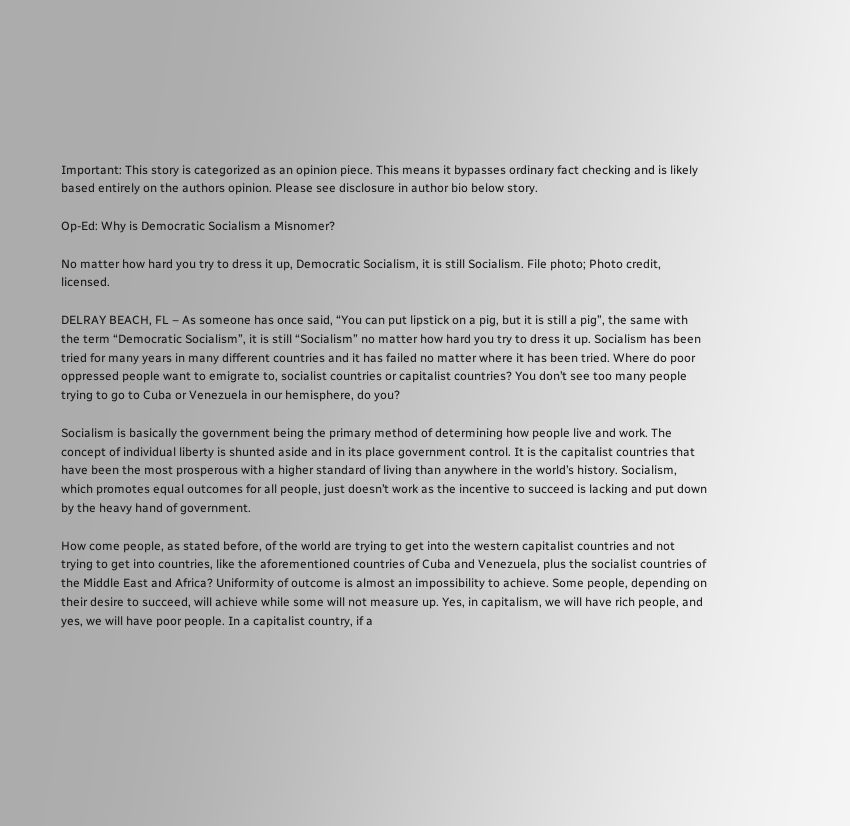Important: This story is categorized as an opinion piece. This means it bypasses ordinary fact checking and is likely based entirely on the authors opinion. Please see disclosure in author bio below story.

Op-Ed: Why is Democratic Socialism a Misnomer?

No matter how hard you try to dress it up, Democratic Socialism, it is still Socialism. File photo; Photo credit, licensed.

DELRAY BEACH, FL – As someone has once said, “You can put lipstick on a pig, but it is still a pig”, the same with the term “Democratic Socialism”, it is still “Socialism” no matter how hard you try to dress it up. Socialism has been tried for many years in many different countries and it has failed no matter where it has been tried. Where do poor oppressed people want to emigrate to, socialist countries or capitalist countries? You don’t see too many people trying to go to Cuba or Venezuela in our hemisphere, do you?

Socialism is basically the government being the primary method of determining how people live and work. The concept of individual liberty is shunted aside and in its place government control. It is the capitalist countries that have been the most prosperous with a higher standard of living than anywhere in the world’s history. Socialism, which promotes equal outcomes for all people, just doesn’t work as the incentive to succeed is lacking and put down by the heavy hand of government.

How come people, as stated before, of the world are trying to get into the western capitalist countries and not trying to get into countries, like the aforementioned countries of Cuba and Venezuela, plus the socialist countries of the Middle East and Africa? Uniformity of outcome is almost an impossibility to achieve. Some people, depending on their desire to succeed, will achieve while some will not measure up. Yes, in capitalism, we will have rich people, and yes, we will have poor people. In a capitalist country, if a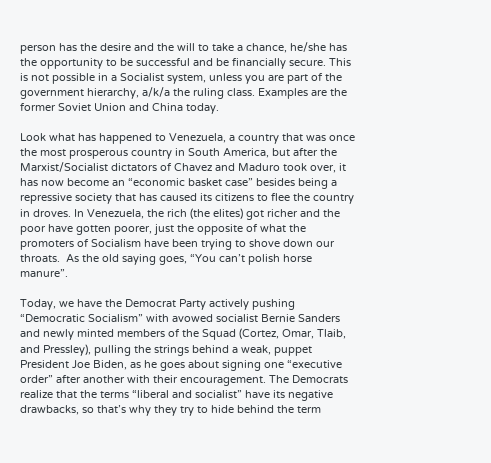person has the desire and the will to take a chance, he/she has the opportunity to be successful and be financially secure. This is not possible in a Socialist system, unless you are part of the government hierarchy, a/k/a the ruling class. Examples are the former Soviet Union and China today.

Look what has happened to Venezuela, a country that was once the most prosperous country in South America, but after the Marxist/Socialist dictators of Chavez and Maduro took over, it has now become an “economic basket case” besides being a repressive society that has caused its citizens to flee the country in droves. In Venezuela, the rich (the elites) got richer and the poor have gotten poorer, just the opposite of what the promoters of Socialism have been trying to shove down our throats.  As the old saying goes, “You can’t polish horse manure”.

Today, we have the Democrat Party actively pushing “Democratic Socialism” with avowed socialist Bernie Sanders and newly minted members of the Squad (Cortez, Omar, Tlaib, and Pressley), pulling the strings behind a weak, puppet President Joe Biden, as he goes about signing one “executive order” after another with their encouragement. The Democrats realize that the terms “liberal and socialist” have its negative drawbacks, so that’s why they try to hide behind the term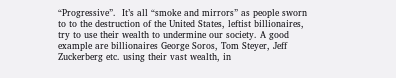“Progressive”.  It’s all “smoke and mirrors” as people sworn to to the destruction of the United States, leftist billionaires, try to use their wealth to undermine our society. A good example are billionaires George Soros, Tom Steyer, Jeff Zuckerberg etc. using their vast wealth, in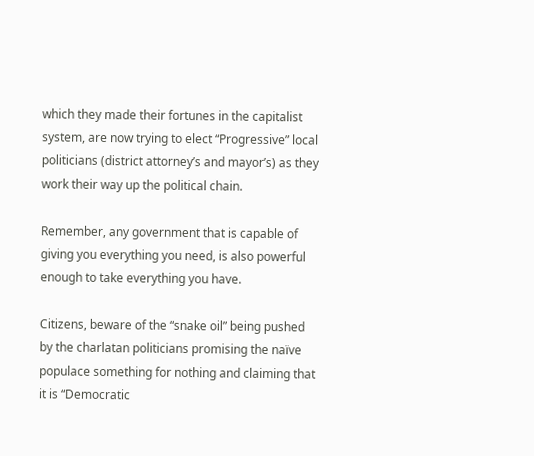which they made their fortunes in the capitalist system, are now trying to elect “Progressive” local politicians (district attorney’s and mayor’s) as they work their way up the political chain.

Remember, any government that is capable of giving you everything you need, is also powerful enough to take everything you have.

Citizens, beware of the “snake oil” being pushed by the charlatan politicians promising the naïve populace something for nothing and claiming that it is “Democratic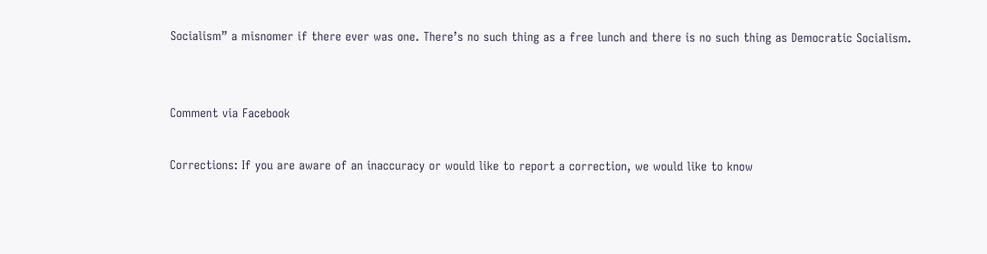Socialism” a misnomer if there ever was one. There’s no such thing as a free lunch and there is no such thing as Democratic Socialism.


Comment via Facebook

Corrections: If you are aware of an inaccuracy or would like to report a correction, we would like to know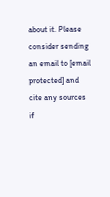about it. Please consider sending an email to [email protected] and cite any sources if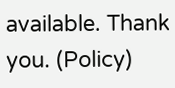available. Thank you. (Policy)